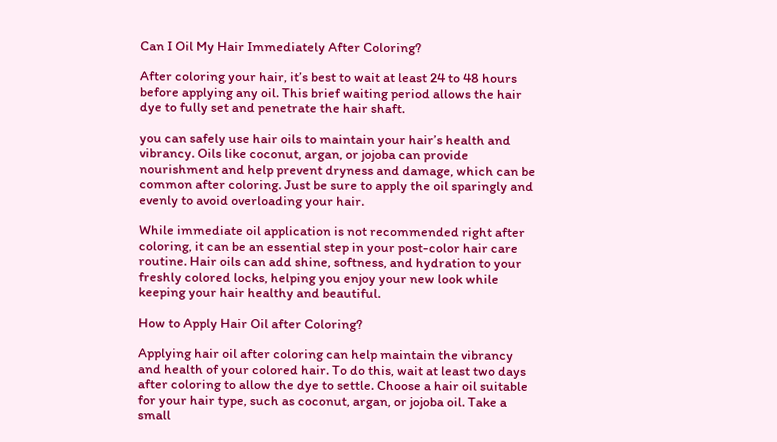Can I Oil My Hair Immediately After Coloring?

After coloring your hair, it’s best to wait at least 24 to 48 hours before applying any oil. This brief waiting period allows the hair dye to fully set and penetrate the hair shaft.

you can safely use hair oils to maintain your hair’s health and vibrancy. Oils like coconut, argan, or jojoba can provide nourishment and help prevent dryness and damage, which can be common after coloring. Just be sure to apply the oil sparingly and evenly to avoid overloading your hair.

While immediate oil application is not recommended right after coloring, it can be an essential step in your post-color hair care routine. Hair oils can add shine, softness, and hydration to your freshly colored locks, helping you enjoy your new look while keeping your hair healthy and beautiful.

How to Apply Hair Oil after Coloring?

Applying hair oil after coloring can help maintain the vibrancy and health of your colored hair. To do this, wait at least two days after coloring to allow the dye to settle. Choose a hair oil suitable for your hair type, such as coconut, argan, or jojoba oil. Take a small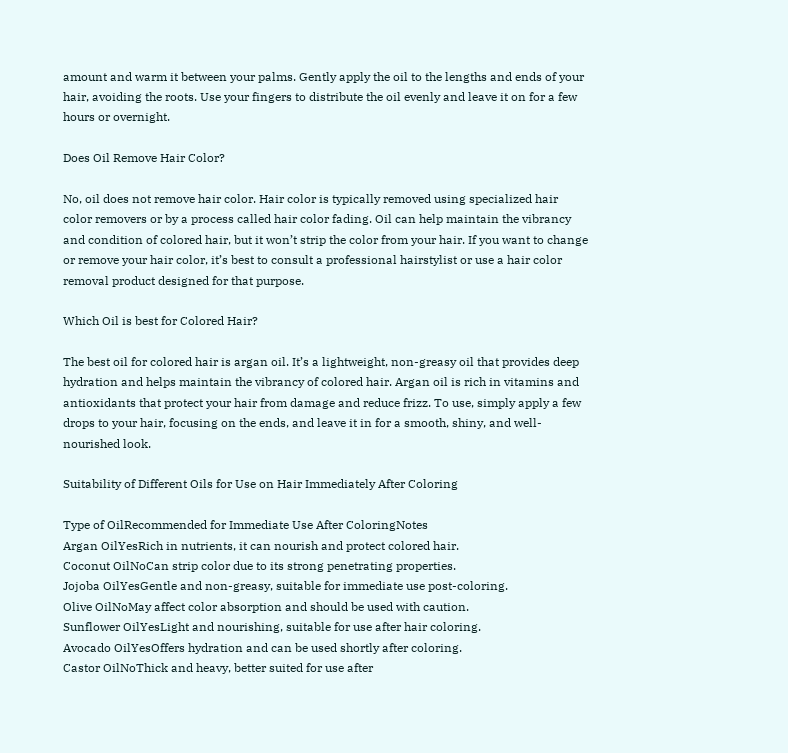amount and warm it between your palms. Gently apply the oil to the lengths and ends of your hair, avoiding the roots. Use your fingers to distribute the oil evenly and leave it on for a few hours or overnight.

Does Oil Remove Hair Color?

No, oil does not remove hair color. Hair color is typically removed using specialized hair color removers or by a process called hair color fading. Oil can help maintain the vibrancy and condition of colored hair, but it won’t strip the color from your hair. If you want to change or remove your hair color, it’s best to consult a professional hairstylist or use a hair color removal product designed for that purpose.

Which Oil is best for Colored Hair?

The best oil for colored hair is argan oil. It’s a lightweight, non-greasy oil that provides deep hydration and helps maintain the vibrancy of colored hair. Argan oil is rich in vitamins and antioxidants that protect your hair from damage and reduce frizz. To use, simply apply a few drops to your hair, focusing on the ends, and leave it in for a smooth, shiny, and well-nourished look.

Suitability of Different Oils for Use on Hair Immediately After Coloring

Type of OilRecommended for Immediate Use After ColoringNotes
Argan OilYesRich in nutrients, it can nourish and protect colored hair.
Coconut OilNoCan strip color due to its strong penetrating properties.
Jojoba OilYesGentle and non-greasy, suitable for immediate use post-coloring.
Olive OilNoMay affect color absorption and should be used with caution.
Sunflower OilYesLight and nourishing, suitable for use after hair coloring.
Avocado OilYesOffers hydration and can be used shortly after coloring.
Castor OilNoThick and heavy, better suited for use after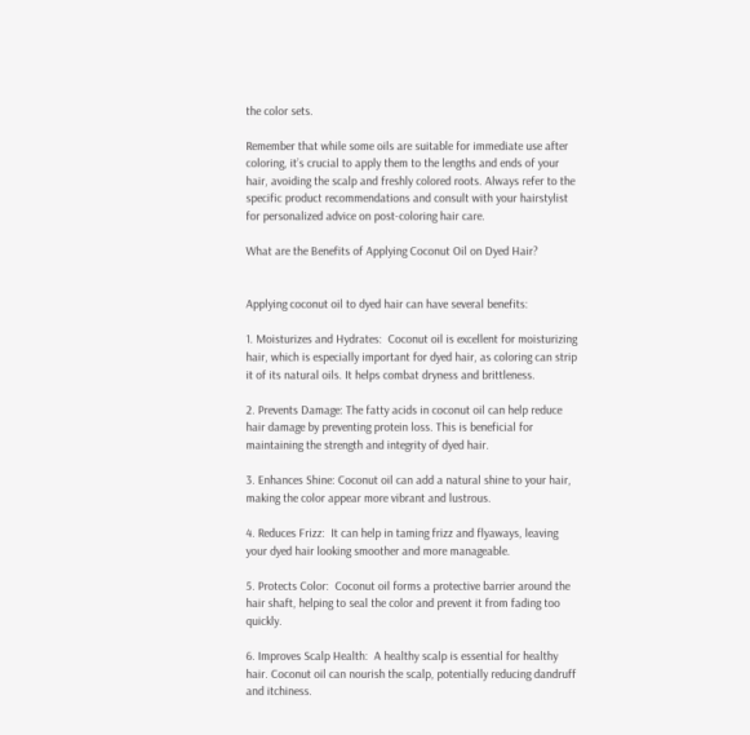the color sets.

Remember that while some oils are suitable for immediate use after coloring, it’s crucial to apply them to the lengths and ends of your hair, avoiding the scalp and freshly colored roots. Always refer to the specific product recommendations and consult with your hairstylist for personalized advice on post-coloring hair care.

What are the Benefits of Applying Coconut Oil on Dyed Hair?


Applying coconut oil to dyed hair can have several benefits:

1. Moisturizes and Hydrates:  Coconut oil is excellent for moisturizing hair, which is especially important for dyed hair, as coloring can strip it of its natural oils. It helps combat dryness and brittleness.

2. Prevents Damage: The fatty acids in coconut oil can help reduce hair damage by preventing protein loss. This is beneficial for maintaining the strength and integrity of dyed hair.

3. Enhances Shine: Coconut oil can add a natural shine to your hair, making the color appear more vibrant and lustrous.

4. Reduces Frizz:  It can help in taming frizz and flyaways, leaving your dyed hair looking smoother and more manageable.

5. Protects Color:  Coconut oil forms a protective barrier around the hair shaft, helping to seal the color and prevent it from fading too quickly.

6. Improves Scalp Health:  A healthy scalp is essential for healthy hair. Coconut oil can nourish the scalp, potentially reducing dandruff and itchiness.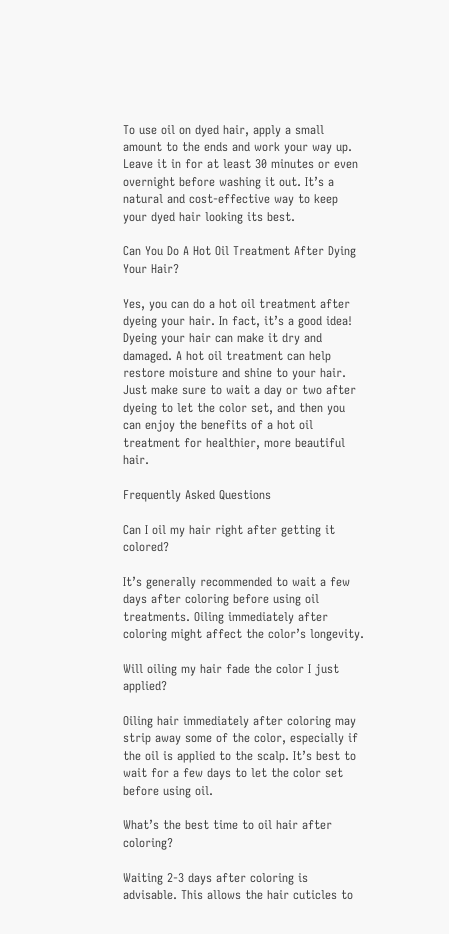To use oil on dyed hair, apply a small amount to the ends and work your way up. Leave it in for at least 30 minutes or even overnight before washing it out. It’s a natural and cost-effective way to keep your dyed hair looking its best.

Can You Do A Hot Oil Treatment After Dying Your Hair?

Yes, you can do a hot oil treatment after dyeing your hair. In fact, it’s a good idea! Dyeing your hair can make it dry and damaged. A hot oil treatment can help restore moisture and shine to your hair. Just make sure to wait a day or two after dyeing to let the color set, and then you can enjoy the benefits of a hot oil treatment for healthier, more beautiful hair.

Frequently Asked Questions

Can I oil my hair right after getting it colored?

It’s generally recommended to wait a few days after coloring before using oil treatments. Oiling immediately after coloring might affect the color’s longevity.

Will oiling my hair fade the color I just applied?

Oiling hair immediately after coloring may strip away some of the color, especially if the oil is applied to the scalp. It’s best to wait for a few days to let the color set before using oil.

What’s the best time to oil hair after coloring?

Waiting 2-3 days after coloring is advisable. This allows the hair cuticles to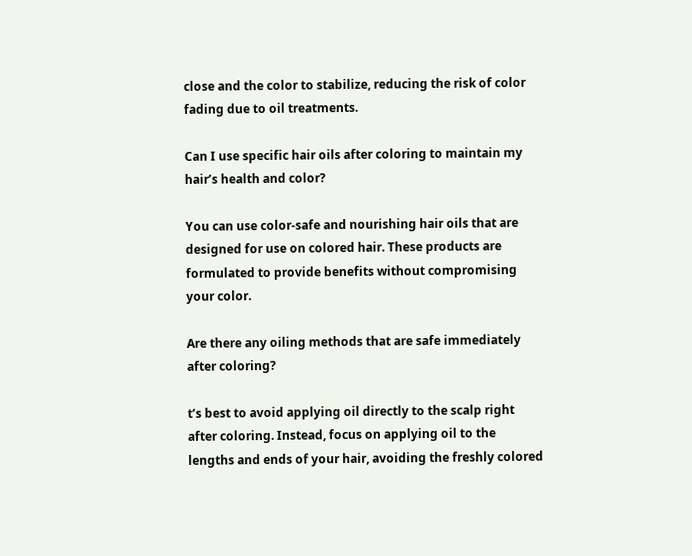close and the color to stabilize, reducing the risk of color fading due to oil treatments.

Can I use specific hair oils after coloring to maintain my hair’s health and color?

You can use color-safe and nourishing hair oils that are designed for use on colored hair. These products are formulated to provide benefits without compromising your color.

Are there any oiling methods that are safe immediately after coloring?

t’s best to avoid applying oil directly to the scalp right after coloring. Instead, focus on applying oil to the lengths and ends of your hair, avoiding the freshly colored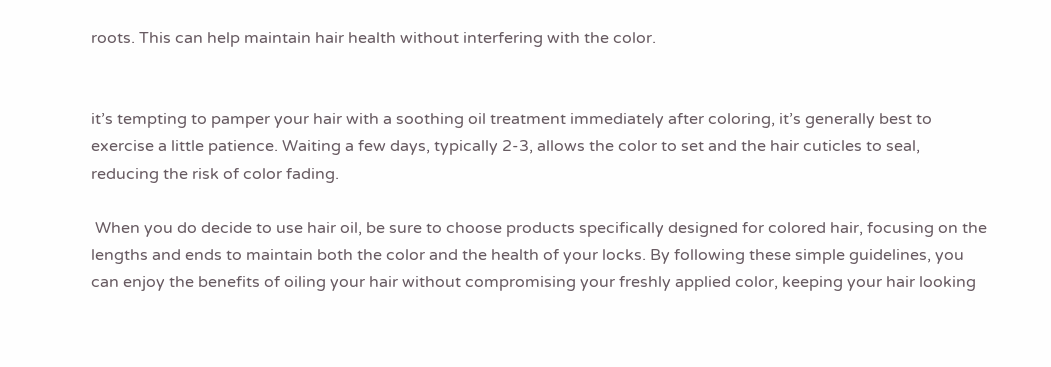roots. This can help maintain hair health without interfering with the color.


it’s tempting to pamper your hair with a soothing oil treatment immediately after coloring, it’s generally best to exercise a little patience. Waiting a few days, typically 2-3, allows the color to set and the hair cuticles to seal, reducing the risk of color fading.

 When you do decide to use hair oil, be sure to choose products specifically designed for colored hair, focusing on the lengths and ends to maintain both the color and the health of your locks. By following these simple guidelines, you can enjoy the benefits of oiling your hair without compromising your freshly applied color, keeping your hair looking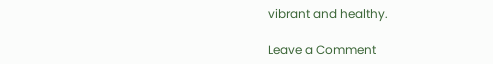vibrant and healthy.

Leave a Comment